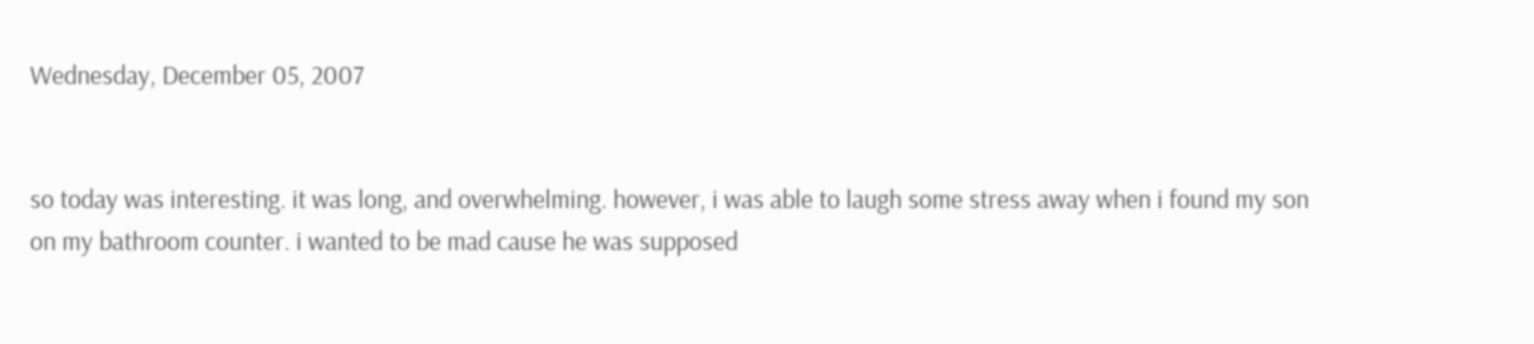Wednesday, December 05, 2007


so today was interesting. it was long, and overwhelming. however, i was able to laugh some stress away when i found my son on my bathroom counter. i wanted to be mad cause he was supposed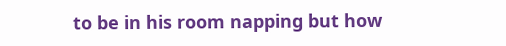to be in his room napping but how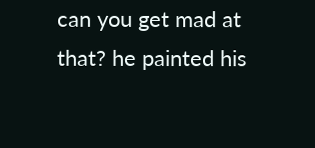can you get mad at that? he painted his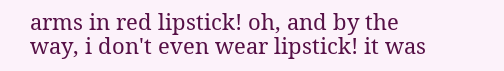arms in red lipstick! oh, and by the way, i don't even wear lipstick! it was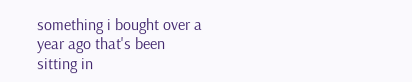something i bought over a year ago that's been sitting in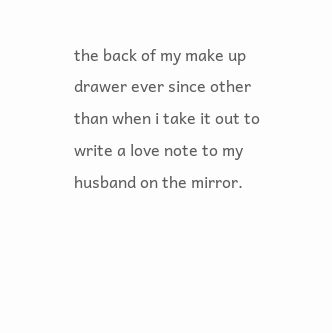the back of my make up drawer ever since other than when i take it out to write a love note to my husband on the mirror.